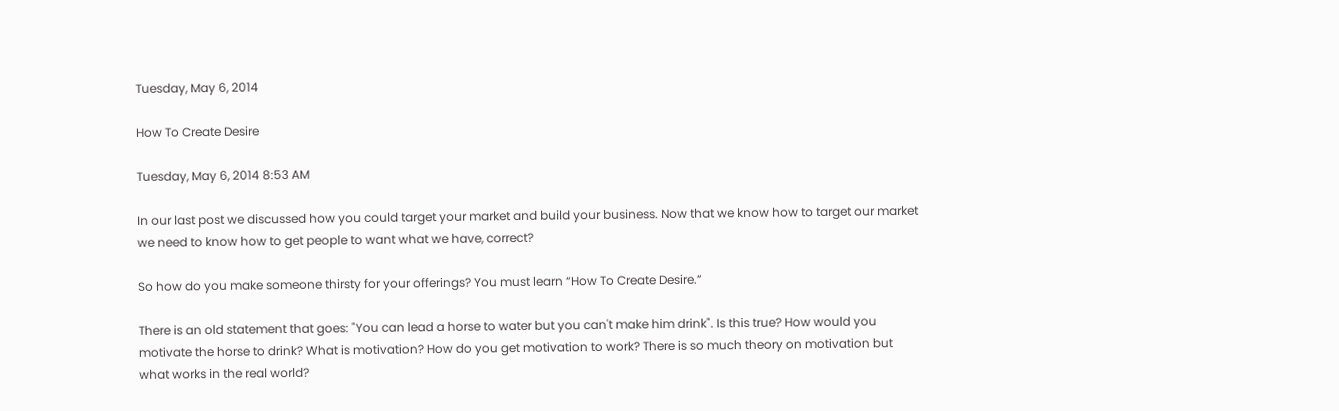Tuesday, May 6, 2014

How To Create Desire

Tuesday, May 6, 2014 8:53 AM

In our last post we discussed how you could target your market and build your business. Now that we know how to target our market we need to know how to get people to want what we have, correct?

So how do you make someone thirsty for your offerings? You must learn “How To Create Desire.”

There is an old statement that goes: "You can lead a horse to water but you can't make him drink". Is this true? How would you motivate the horse to drink? What is motivation? How do you get motivation to work? There is so much theory on motivation but what works in the real world?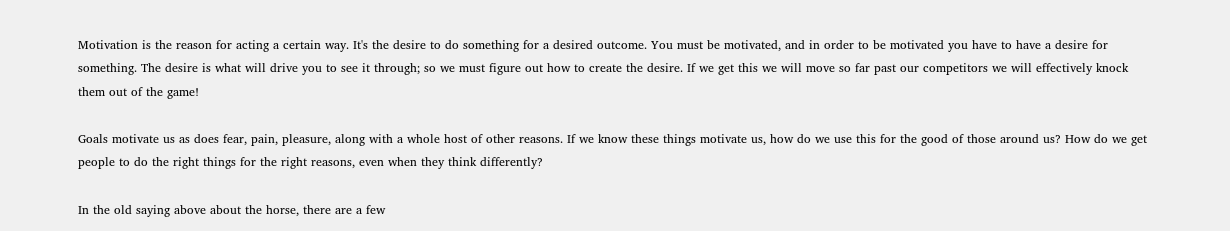Motivation is the reason for acting a certain way. It's the desire to do something for a desired outcome. You must be motivated, and in order to be motivated you have to have a desire for something. The desire is what will drive you to see it through; so we must figure out how to create the desire. If we get this we will move so far past our competitors we will effectively knock them out of the game!

Goals motivate us as does fear, pain, pleasure, along with a whole host of other reasons. If we know these things motivate us, how do we use this for the good of those around us? How do we get people to do the right things for the right reasons, even when they think differently?

In the old saying above about the horse, there are a few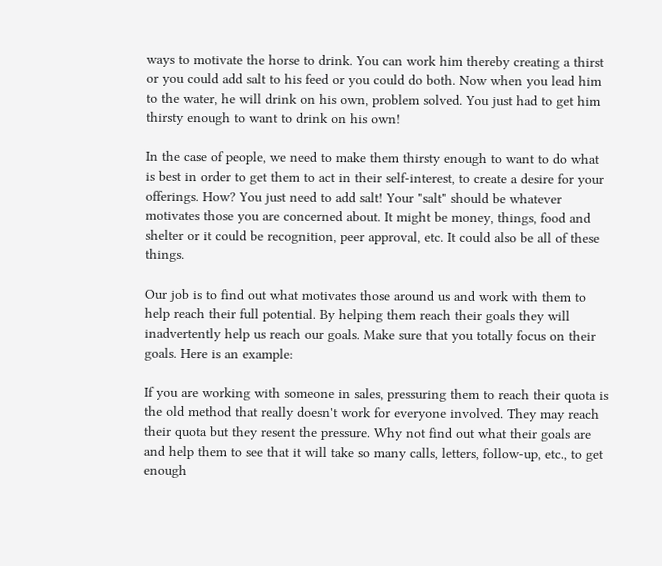ways to motivate the horse to drink. You can work him thereby creating a thirst or you could add salt to his feed or you could do both. Now when you lead him to the water, he will drink on his own, problem solved. You just had to get him thirsty enough to want to drink on his own!

In the case of people, we need to make them thirsty enough to want to do what is best in order to get them to act in their self-interest, to create a desire for your offerings. How? You just need to add salt! Your "salt" should be whatever motivates those you are concerned about. It might be money, things, food and shelter or it could be recognition, peer approval, etc. It could also be all of these things.

Our job is to find out what motivates those around us and work with them to help reach their full potential. By helping them reach their goals they will inadvertently help us reach our goals. Make sure that you totally focus on their goals. Here is an example:

If you are working with someone in sales, pressuring them to reach their quota is the old method that really doesn't work for everyone involved. They may reach their quota but they resent the pressure. Why not find out what their goals are and help them to see that it will take so many calls, letters, follow-up, etc., to get enough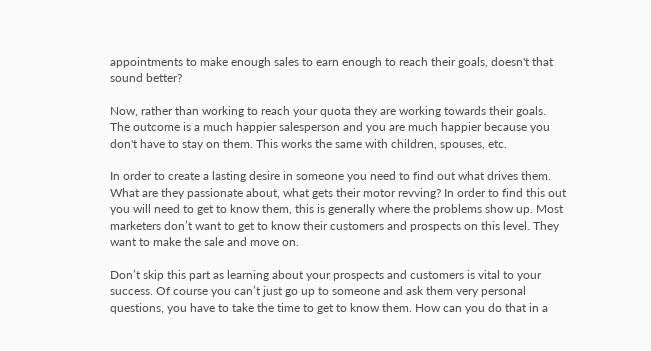appointments to make enough sales to earn enough to reach their goals, doesn't that sound better?

Now, rather than working to reach your quota they are working towards their goals. The outcome is a much happier salesperson and you are much happier because you don't have to stay on them. This works the same with children, spouses, etc.

In order to create a lasting desire in someone you need to find out what drives them. What are they passionate about, what gets their motor revving? In order to find this out you will need to get to know them, this is generally where the problems show up. Most marketers don’t want to get to know their customers and prospects on this level. They want to make the sale and move on.

Don’t skip this part as learning about your prospects and customers is vital to your success. Of course you can’t just go up to someone and ask them very personal questions, you have to take the time to get to know them. How can you do that in a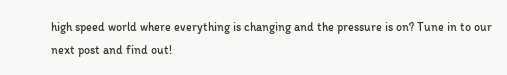high speed world where everything is changing and the pressure is on? Tune in to our next post and find out!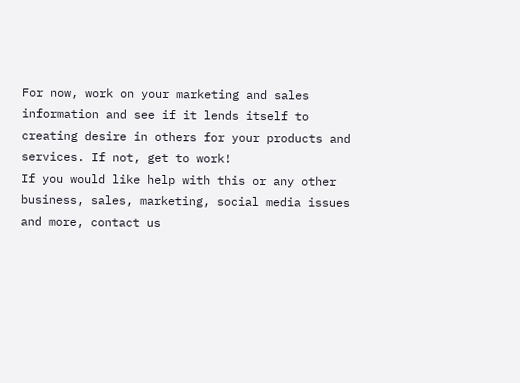For now, work on your marketing and sales information and see if it lends itself to creating desire in others for your products and services. If not, get to work!
If you would like help with this or any other business, sales, marketing, social media issues and more, contact us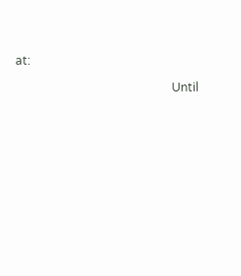at:

                                                    Until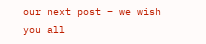our next post – we wish you all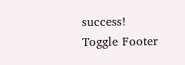success!
Toggle Footer